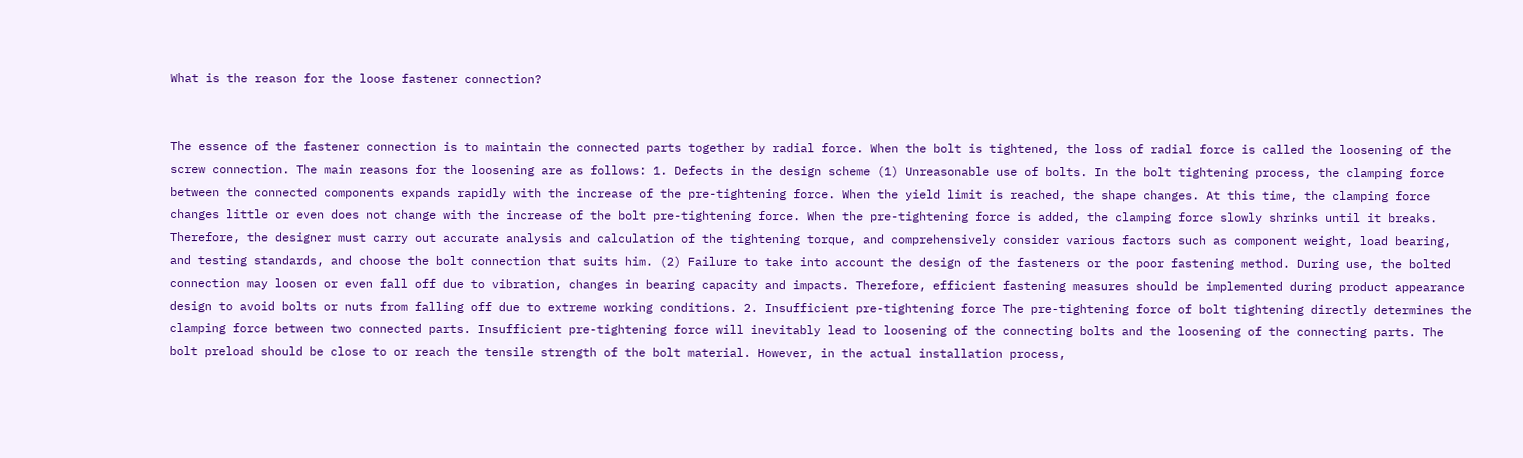What is the reason for the loose fastener connection?


The essence of the fastener connection is to maintain the connected parts together by radial force. When the bolt is tightened, the loss of radial force is called the loosening of the screw connection. The main reasons for the loosening are as follows: 1. Defects in the design scheme (1) Unreasonable use of bolts. In the bolt tightening process, the clamping force between the connected components expands rapidly with the increase of the pre-tightening force. When the yield limit is reached, the shape changes. At this time, the clamping force changes little or even does not change with the increase of the bolt pre-tightening force. When the pre-tightening force is added, the clamping force slowly shrinks until it breaks. Therefore, the designer must carry out accurate analysis and calculation of the tightening torque, and comprehensively consider various factors such as component weight, load bearing, and testing standards, and choose the bolt connection that suits him. (2) Failure to take into account the design of the fasteners or the poor fastening method. During use, the bolted connection may loosen or even fall off due to vibration, changes in bearing capacity and impacts. Therefore, efficient fastening measures should be implemented during product appearance design to avoid bolts or nuts from falling off due to extreme working conditions. 2. Insufficient pre-tightening force The pre-tightening force of bolt tightening directly determines the clamping force between two connected parts. Insufficient pre-tightening force will inevitably lead to loosening of the connecting bolts and the loosening of the connecting parts. The bolt preload should be close to or reach the tensile strength of the bolt material. However, in the actual installation process,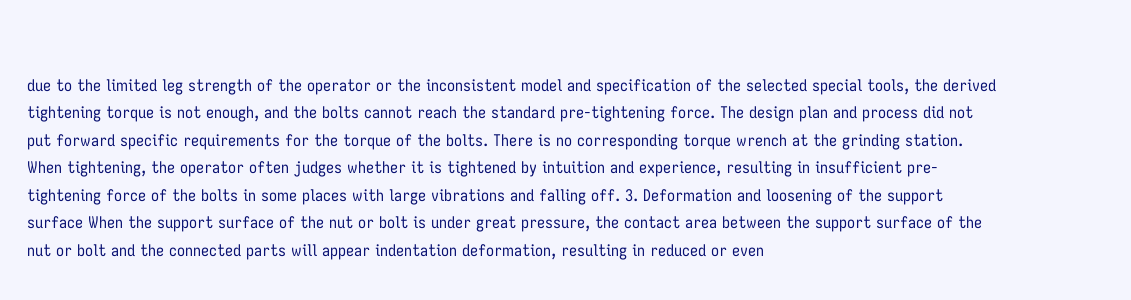due to the limited leg strength of the operator or the inconsistent model and specification of the selected special tools, the derived tightening torque is not enough, and the bolts cannot reach the standard pre-tightening force. The design plan and process did not put forward specific requirements for the torque of the bolts. There is no corresponding torque wrench at the grinding station. When tightening, the operator often judges whether it is tightened by intuition and experience, resulting in insufficient pre-tightening force of the bolts in some places with large vibrations and falling off. 3. Deformation and loosening of the support surface When the support surface of the nut or bolt is under great pressure, the contact area between the support surface of the nut or bolt and the connected parts will appear indentation deformation, resulting in reduced or even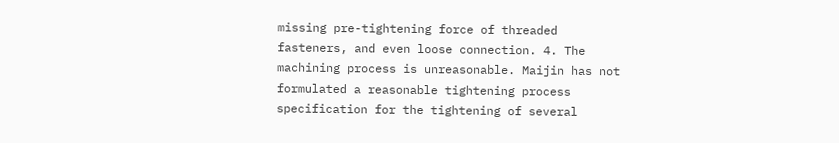missing pre-tightening force of threaded fasteners, and even loose connection. 4. The machining process is unreasonable. Maijin has not formulated a reasonable tightening process specification for the tightening of several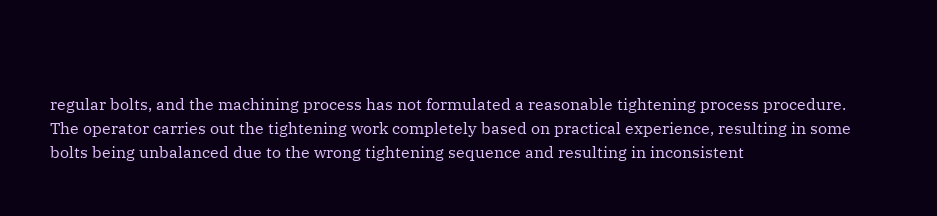regular bolts, and the machining process has not formulated a reasonable tightening process procedure. The operator carries out the tightening work completely based on practical experience, resulting in some bolts being unbalanced due to the wrong tightening sequence and resulting in inconsistent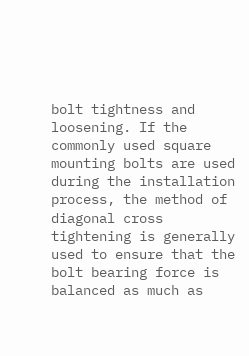bolt tightness and loosening. If the commonly used square mounting bolts are used during the installation process, the method of diagonal cross tightening is generally used to ensure that the bolt bearing force is balanced as much as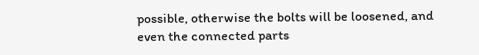possible, otherwise the bolts will be loosened, and even the connected parts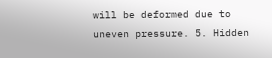will be deformed due to uneven pressure. 5. Hidden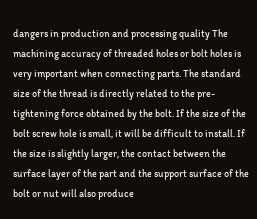dangers in production and processing quality The machining accuracy of threaded holes or bolt holes is very important when connecting parts. The standard size of the thread is directly related to the pre-tightening force obtained by the bolt. If the size of the bolt screw hole is small, it will be difficult to install. If the size is slightly larger, the contact between the surface layer of the part and the support surface of the bolt or nut will also produce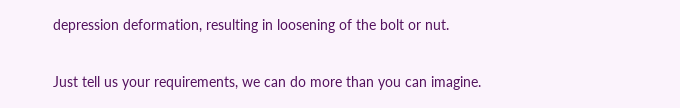depression deformation, resulting in loosening of the bolt or nut.

Just tell us your requirements, we can do more than you can imagine.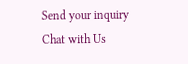Send your inquiry
Chat with Us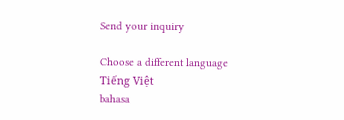Send your inquiry

Choose a different language
Tiếng Việt
bahasa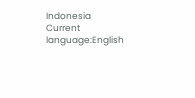Indonesia
Current language:English